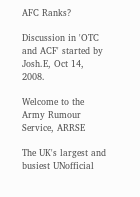AFC Ranks?

Discussion in 'OTC and ACF' started by Josh.E, Oct 14, 2008.

Welcome to the Army Rumour Service, ARRSE

The UK's largest and busiest UNofficial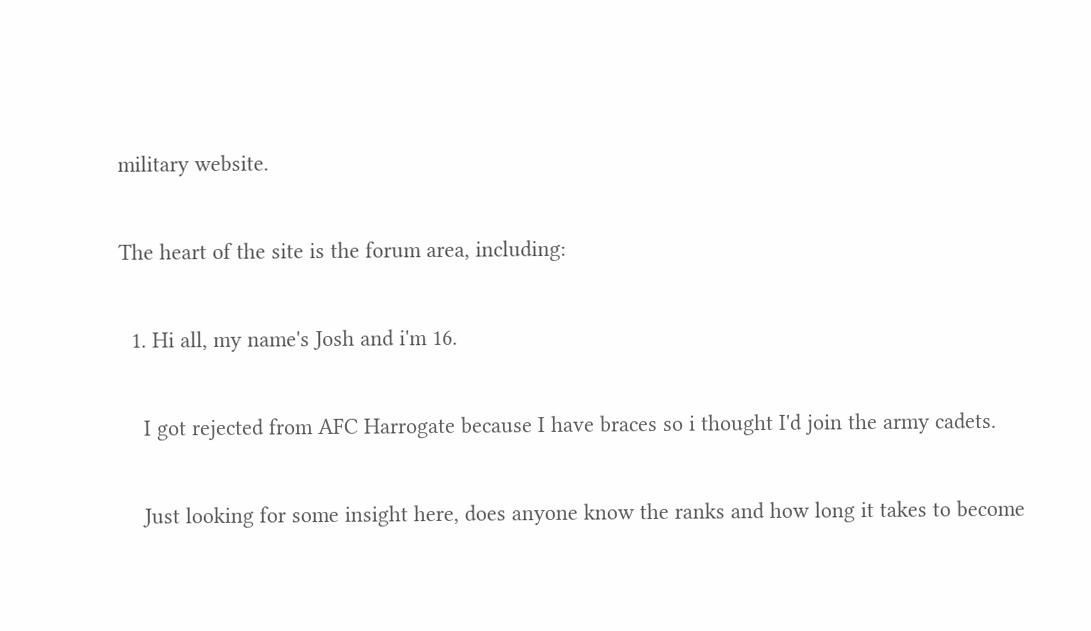military website.

The heart of the site is the forum area, including:

  1. Hi all, my name's Josh and i'm 16.

    I got rejected from AFC Harrogate because I have braces so i thought I'd join the army cadets.

    Just looking for some insight here, does anyone know the ranks and how long it takes to become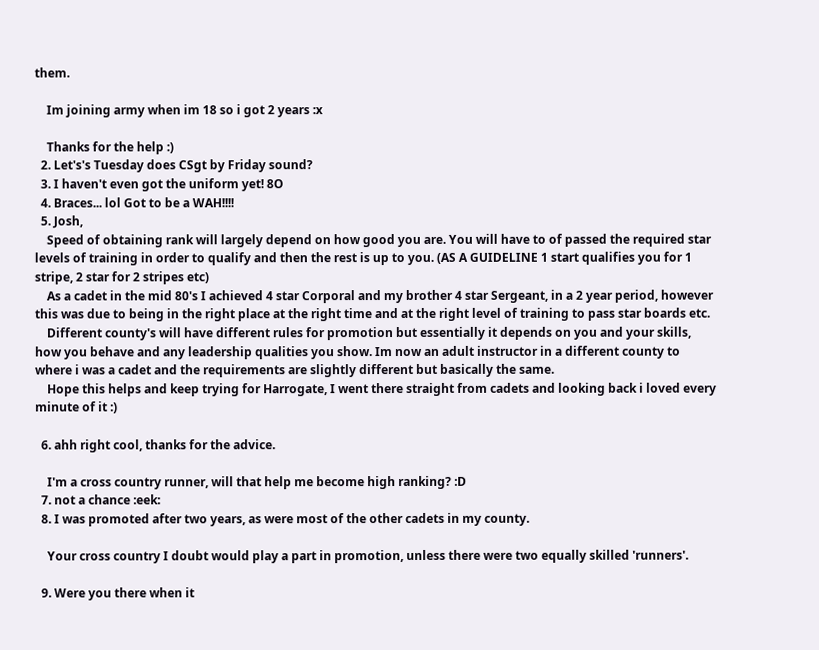them.

    Im joining army when im 18 so i got 2 years :x

    Thanks for the help :)
  2. Let's's Tuesday does CSgt by Friday sound?
  3. I haven't even got the uniform yet! 8O
  4. Braces... lol Got to be a WAH!!!!
  5. Josh,
    Speed of obtaining rank will largely depend on how good you are. You will have to of passed the required star levels of training in order to qualify and then the rest is up to you. (AS A GUIDELINE 1 start qualifies you for 1 stripe, 2 star for 2 stripes etc)
    As a cadet in the mid 80's I achieved 4 star Corporal and my brother 4 star Sergeant, in a 2 year period, however this was due to being in the right place at the right time and at the right level of training to pass star boards etc.
    Different county's will have different rules for promotion but essentially it depends on you and your skills, how you behave and any leadership qualities you show. Im now an adult instructor in a different county to where i was a cadet and the requirements are slightly different but basically the same.
    Hope this helps and keep trying for Harrogate, I went there straight from cadets and looking back i loved every minute of it :)

  6. ahh right cool, thanks for the advice.

    I'm a cross country runner, will that help me become high ranking? :D
  7. not a chance :eek:
  8. I was promoted after two years, as were most of the other cadets in my county.

    Your cross country I doubt would play a part in promotion, unless there were two equally skilled 'runners'.

  9. Were you there when it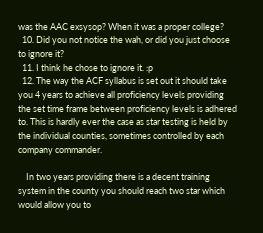was the AAC exsysop? When it was a proper college?
  10. Did you not notice the wah, or did you just choose to ignore it?
  11. I think he chose to ignore it. :p
  12. The way the ACF syllabus is set out it should take you 4 years to achieve all proficiency levels providing the set time frame between proficiency levels is adhered to. This is hardly ever the case as star testing is held by the individual counties, sometimes controlled by each company commander.

    In two years providing there is a decent training system in the county you should reach two star which would allow you to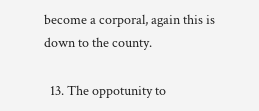become a corporal, again this is down to the county.

  13. The oppotunity to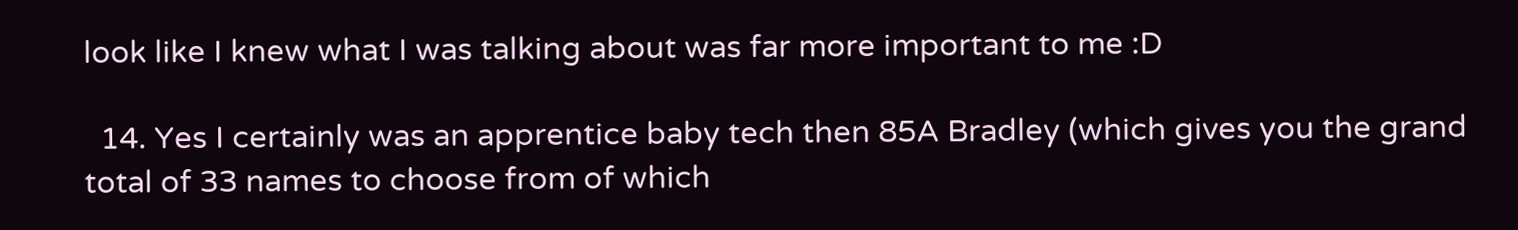look like I knew what I was talking about was far more important to me :D

  14. Yes I certainly was an apprentice baby tech then 85A Bradley (which gives you the grand total of 33 names to choose from of which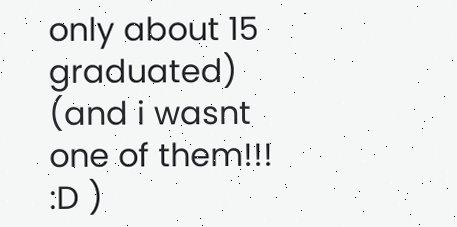only about 15 graduated) (and i wasnt one of them!!! :D )